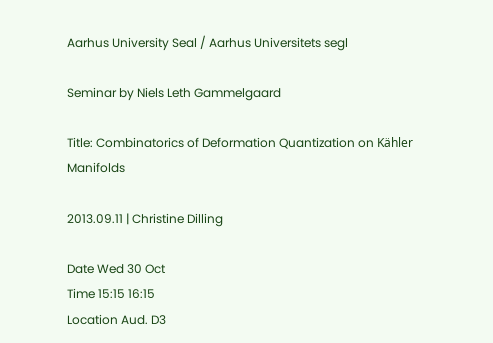Aarhus University Seal / Aarhus Universitets segl

Seminar by Niels Leth Gammelgaard

Title: Combinatorics of Deformation Quantization on Kähler Manifolds

2013.09.11 | Christine Dilling

Date Wed 30 Oct
Time 15:15 16:15
Location Aud. D3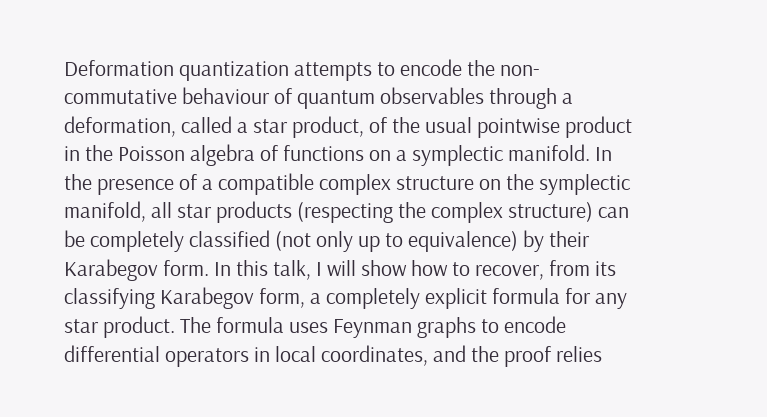Deformation quantization attempts to encode the non-commutative behaviour of quantum observables through a deformation, called a star product, of the usual pointwise product in the Poisson algebra of functions on a symplectic manifold. In the presence of a compatible complex structure on the symplectic manifold, all star products (respecting the complex structure) can be completely classified (not only up to equivalence) by their Karabegov form. In this talk, I will show how to recover, from its classifying Karabegov form, a completely explicit formula for any star product. The formula uses Feynman graphs to encode differential operators in local coordinates, and the proof relies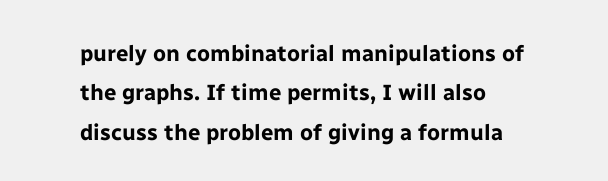purely on combinatorial manipulations of the graphs. If time permits, I will also discuss the problem of giving a formula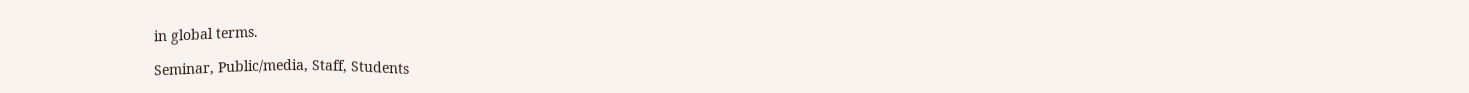in global terms.

Seminar, Public/media, Staff, Students